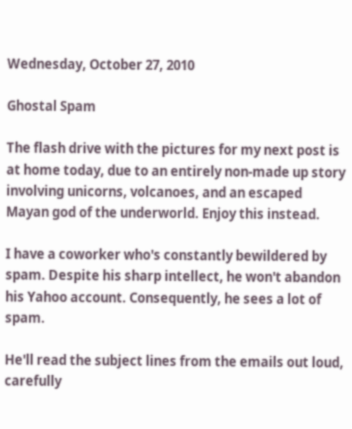Wednesday, October 27, 2010

Ghostal Spam

The flash drive with the pictures for my next post is at home today, due to an entirely non-made up story involving unicorns, volcanoes, and an escaped Mayan god of the underworld. Enjoy this instead.

I have a coworker who's constantly bewildered by spam. Despite his sharp intellect, he won't abandon his Yahoo account. Consequently, he sees a lot of spam.

He'll read the subject lines from the emails out loud, carefully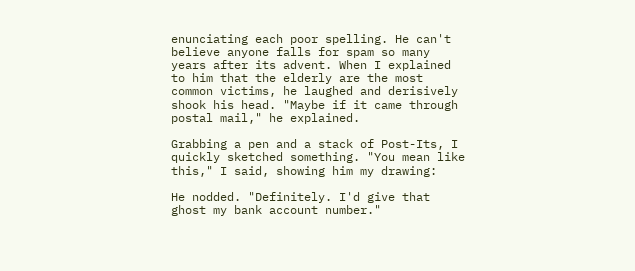enunciating each poor spelling. He can't believe anyone falls for spam so many years after its advent. When I explained to him that the elderly are the most common victims, he laughed and derisively shook his head. "Maybe if it came through postal mail," he explained.

Grabbing a pen and a stack of Post-Its, I quickly sketched something. "You mean like this," I said, showing him my drawing:

He nodded. "Definitely. I'd give that ghost my bank account number."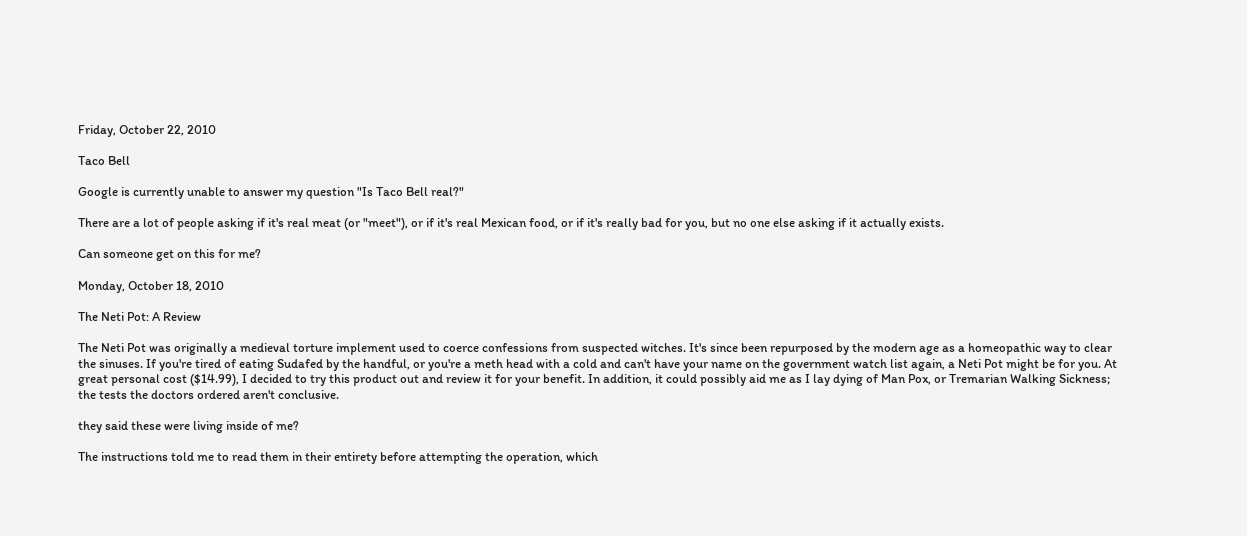Friday, October 22, 2010

Taco Bell

Google is currently unable to answer my question "Is Taco Bell real?"

There are a lot of people asking if it's real meat (or "meet"), or if it's real Mexican food, or if it's really bad for you, but no one else asking if it actually exists.

Can someone get on this for me?

Monday, October 18, 2010

The Neti Pot: A Review

The Neti Pot was originally a medieval torture implement used to coerce confessions from suspected witches. It's since been repurposed by the modern age as a homeopathic way to clear the sinuses. If you're tired of eating Sudafed by the handful, or you're a meth head with a cold and can't have your name on the government watch list again, a Neti Pot might be for you. At great personal cost ($14.99), I decided to try this product out and review it for your benefit. In addition, it could possibly aid me as I lay dying of Man Pox, or Tremarian Walking Sickness; the tests the doctors ordered aren't conclusive.

they said these were living inside of me?

The instructions told me to read them in their entirety before attempting the operation, which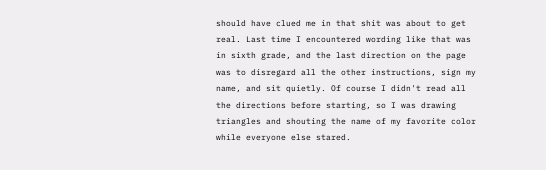should have clued me in that shit was about to get real. Last time I encountered wording like that was in sixth grade, and the last direction on the page was to disregard all the other instructions, sign my name, and sit quietly. Of course I didn't read all the directions before starting, so I was drawing triangles and shouting the name of my favorite color while everyone else stared.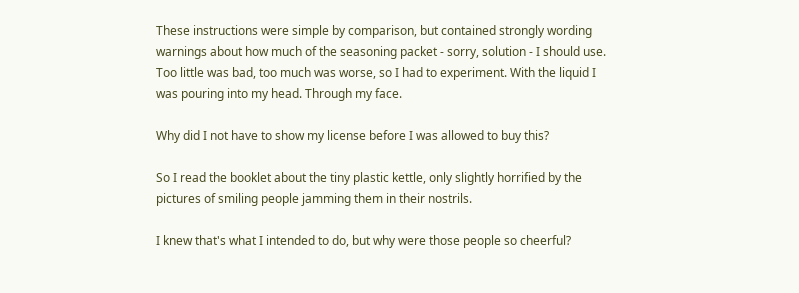These instructions were simple by comparison, but contained strongly wording warnings about how much of the seasoning packet - sorry, solution - I should use. Too little was bad, too much was worse, so I had to experiment. With the liquid I was pouring into my head. Through my face.

Why did I not have to show my license before I was allowed to buy this?

So I read the booklet about the tiny plastic kettle, only slightly horrified by the pictures of smiling people jamming them in their nostrils.

I knew that's what I intended to do, but why were those people so cheerful?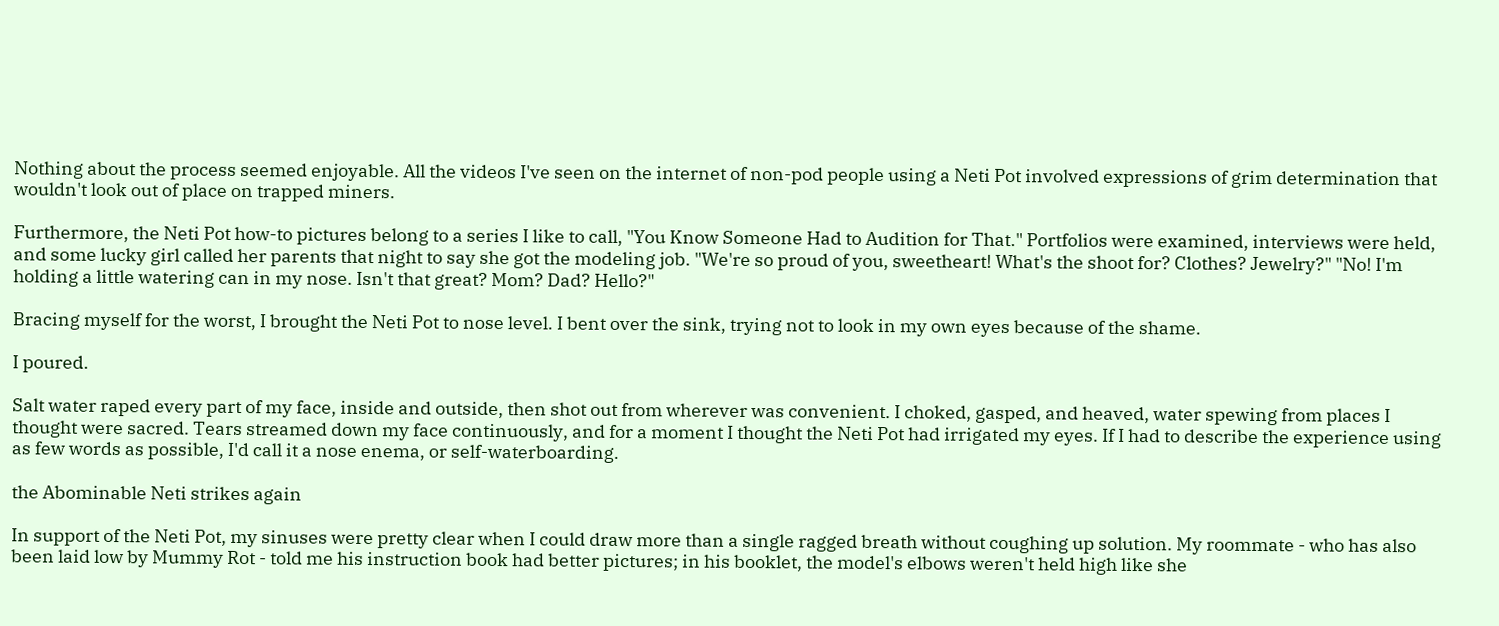Nothing about the process seemed enjoyable. All the videos I've seen on the internet of non-pod people using a Neti Pot involved expressions of grim determination that wouldn't look out of place on trapped miners.

Furthermore, the Neti Pot how-to pictures belong to a series I like to call, "You Know Someone Had to Audition for That." Portfolios were examined, interviews were held, and some lucky girl called her parents that night to say she got the modeling job. "We're so proud of you, sweetheart! What's the shoot for? Clothes? Jewelry?" "No! I'm holding a little watering can in my nose. Isn't that great? Mom? Dad? Hello?"

Bracing myself for the worst, I brought the Neti Pot to nose level. I bent over the sink, trying not to look in my own eyes because of the shame.

I poured.

Salt water raped every part of my face, inside and outside, then shot out from wherever was convenient. I choked, gasped, and heaved, water spewing from places I thought were sacred. Tears streamed down my face continuously, and for a moment I thought the Neti Pot had irrigated my eyes. If I had to describe the experience using as few words as possible, I'd call it a nose enema, or self-waterboarding.

the Abominable Neti strikes again

In support of the Neti Pot, my sinuses were pretty clear when I could draw more than a single ragged breath without coughing up solution. My roommate - who has also been laid low by Mummy Rot - told me his instruction book had better pictures; in his booklet, the model's elbows weren't held high like she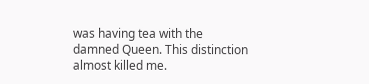was having tea with the damned Queen. This distinction almost killed me.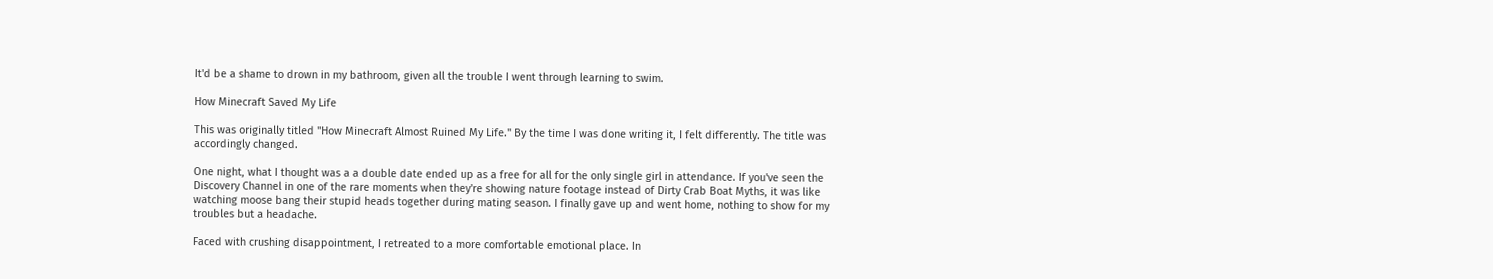It'd be a shame to drown in my bathroom, given all the trouble I went through learning to swim.

How Minecraft Saved My Life

This was originally titled "How Minecraft Almost Ruined My Life." By the time I was done writing it, I felt differently. The title was accordingly changed.

One night, what I thought was a a double date ended up as a free for all for the only single girl in attendance. If you've seen the Discovery Channel in one of the rare moments when they're showing nature footage instead of Dirty Crab Boat Myths, it was like watching moose bang their stupid heads together during mating season. I finally gave up and went home, nothing to show for my troubles but a headache.

Faced with crushing disappointment, I retreated to a more comfortable emotional place. In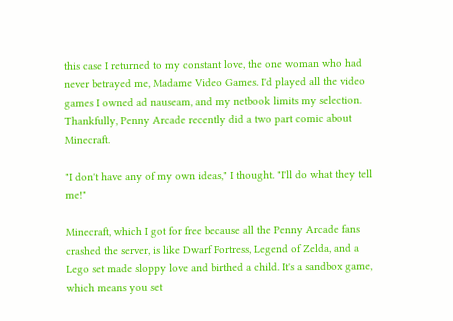this case I returned to my constant love, the one woman who had never betrayed me, Madame Video Games. I'd played all the video games I owned ad nauseam, and my netbook limits my selection. Thankfully, Penny Arcade recently did a two part comic about Minecraft.

"I don't have any of my own ideas," I thought. "I'll do what they tell me!"

Minecraft, which I got for free because all the Penny Arcade fans crashed the server, is like Dwarf Fortress, Legend of Zelda, and a Lego set made sloppy love and birthed a child. It's a sandbox game, which means you set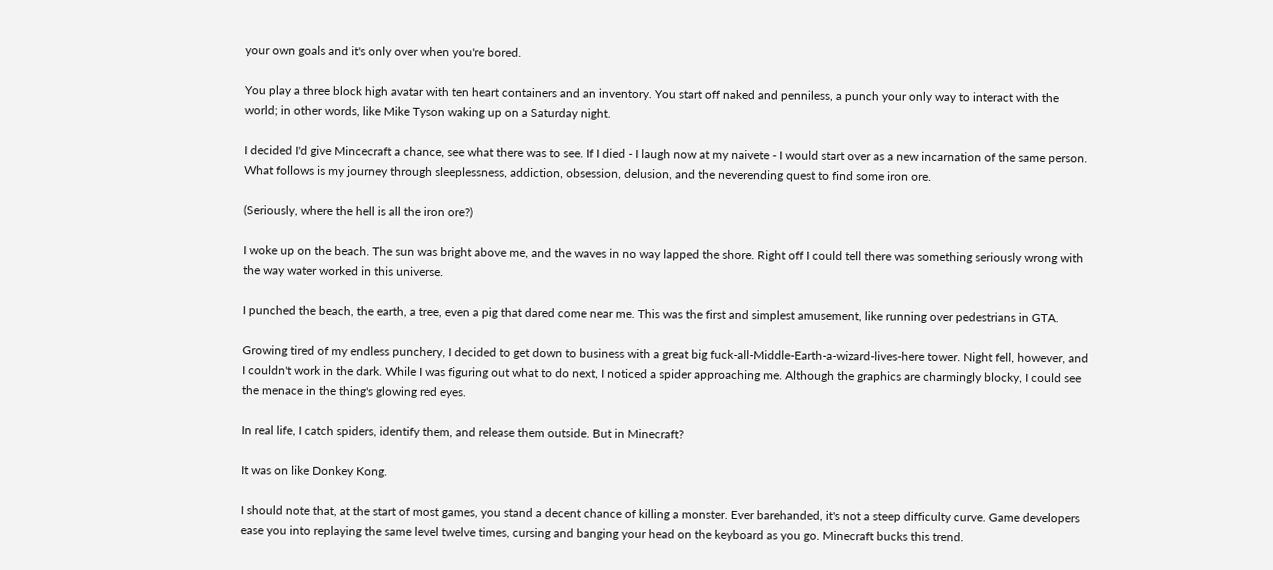your own goals and it's only over when you're bored.

You play a three block high avatar with ten heart containers and an inventory. You start off naked and penniless, a punch your only way to interact with the world; in other words, like Mike Tyson waking up on a Saturday night.

I decided I'd give Mincecraft a chance, see what there was to see. If I died - I laugh now at my naivete - I would start over as a new incarnation of the same person. What follows is my journey through sleeplessness, addiction, obsession, delusion, and the neverending quest to find some iron ore.

(Seriously, where the hell is all the iron ore?)

I woke up on the beach. The sun was bright above me, and the waves in no way lapped the shore. Right off I could tell there was something seriously wrong with the way water worked in this universe.

I punched the beach, the earth, a tree, even a pig that dared come near me. This was the first and simplest amusement, like running over pedestrians in GTA.

Growing tired of my endless punchery, I decided to get down to business with a great big fuck-all-Middle-Earth-a-wizard-lives-here tower. Night fell, however, and I couldn't work in the dark. While I was figuring out what to do next, I noticed a spider approaching me. Although the graphics are charmingly blocky, I could see the menace in the thing's glowing red eyes.

In real life, I catch spiders, identify them, and release them outside. But in Minecraft?

It was on like Donkey Kong.

I should note that, at the start of most games, you stand a decent chance of killing a monster. Ever barehanded, it's not a steep difficulty curve. Game developers ease you into replaying the same level twelve times, cursing and banging your head on the keyboard as you go. Minecraft bucks this trend.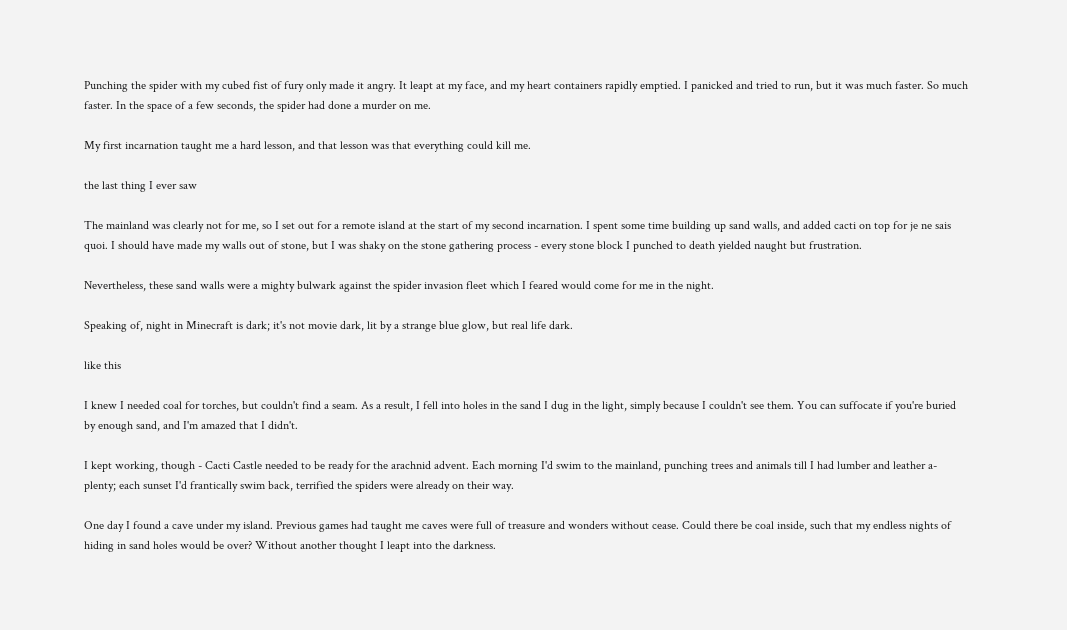Punching the spider with my cubed fist of fury only made it angry. It leapt at my face, and my heart containers rapidly emptied. I panicked and tried to run, but it was much faster. So much faster. In the space of a few seconds, the spider had done a murder on me.

My first incarnation taught me a hard lesson, and that lesson was that everything could kill me.

the last thing I ever saw

The mainland was clearly not for me, so I set out for a remote island at the start of my second incarnation. I spent some time building up sand walls, and added cacti on top for je ne sais quoi. I should have made my walls out of stone, but I was shaky on the stone gathering process - every stone block I punched to death yielded naught but frustration.

Nevertheless, these sand walls were a mighty bulwark against the spider invasion fleet which I feared would come for me in the night.

Speaking of, night in Minecraft is dark; it's not movie dark, lit by a strange blue glow, but real life dark.

like this

I knew I needed coal for torches, but couldn't find a seam. As a result, I fell into holes in the sand I dug in the light, simply because I couldn't see them. You can suffocate if you're buried by enough sand, and I'm amazed that I didn't.

I kept working, though - Cacti Castle needed to be ready for the arachnid advent. Each morning I'd swim to the mainland, punching trees and animals till I had lumber and leather a-plenty; each sunset I'd frantically swim back, terrified the spiders were already on their way.

One day I found a cave under my island. Previous games had taught me caves were full of treasure and wonders without cease. Could there be coal inside, such that my endless nights of hiding in sand holes would be over? Without another thought I leapt into the darkness.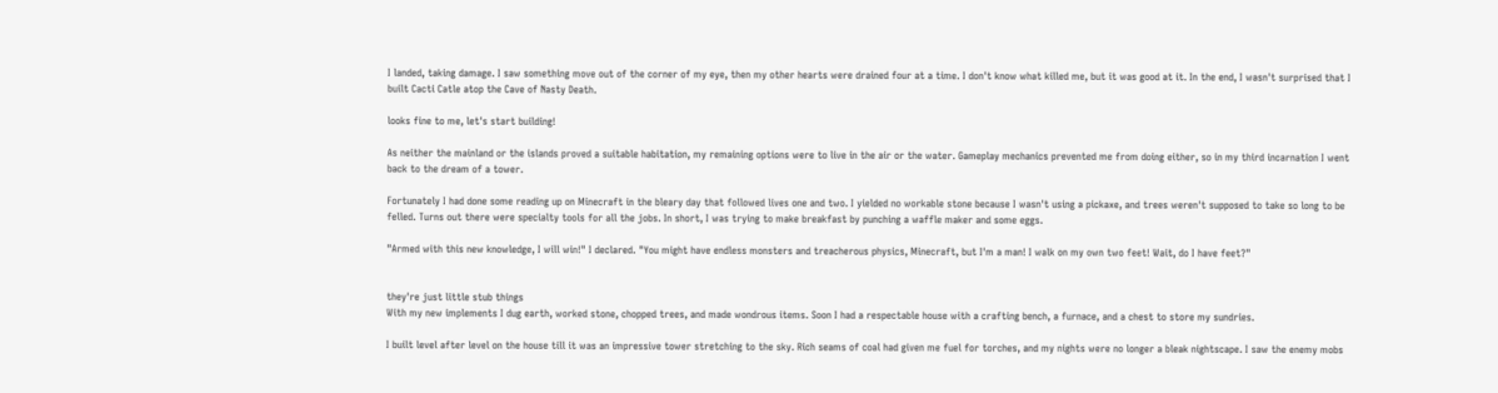I landed, taking damage. I saw something move out of the corner of my eye, then my other hearts were drained four at a time. I don't know what killed me, but it was good at it. In the end, I wasn't surprised that I built Cacti Catle atop the Cave of Nasty Death.

looks fine to me, let's start building!

As neither the mainland or the islands proved a suitable habitation, my remaining options were to live in the air or the water. Gameplay mechanics prevented me from doing either, so in my third incarnation I went back to the dream of a tower.

Fortunately I had done some reading up on Minecraft in the bleary day that followed lives one and two. I yielded no workable stone because I wasn't using a pickaxe, and trees weren't supposed to take so long to be felled. Turns out there were specialty tools for all the jobs. In short, I was trying to make breakfast by punching a waffle maker and some eggs.

"Armed with this new knowledge, I will win!" I declared. "You might have endless monsters and treacherous physics, Minecraft, but I'm a man! I walk on my own two feet! Wait, do I have feet?"


they're just little stub things
With my new implements I dug earth, worked stone, chopped trees, and made wondrous items. Soon I had a respectable house with a crafting bench, a furnace, and a chest to store my sundries.

I built level after level on the house till it was an impressive tower stretching to the sky. Rich seams of coal had given me fuel for torches, and my nights were no longer a bleak nightscape. I saw the enemy mobs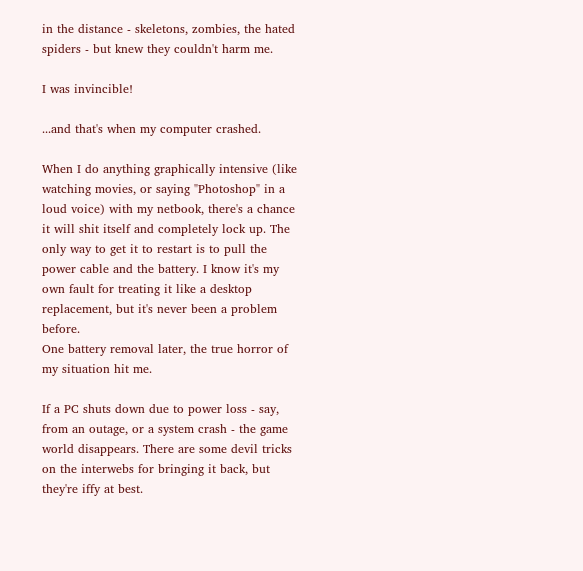in the distance - skeletons, zombies, the hated spiders - but knew they couldn't harm me.

I was invincible!

...and that's when my computer crashed.

When I do anything graphically intensive (like watching movies, or saying "Photoshop" in a loud voice) with my netbook, there's a chance it will shit itself and completely lock up. The only way to get it to restart is to pull the power cable and the battery. I know it's my own fault for treating it like a desktop replacement, but it's never been a problem before.
One battery removal later, the true horror of my situation hit me.

If a PC shuts down due to power loss - say, from an outage, or a system crash - the game world disappears. There are some devil tricks on the interwebs for bringing it back, but they're iffy at best.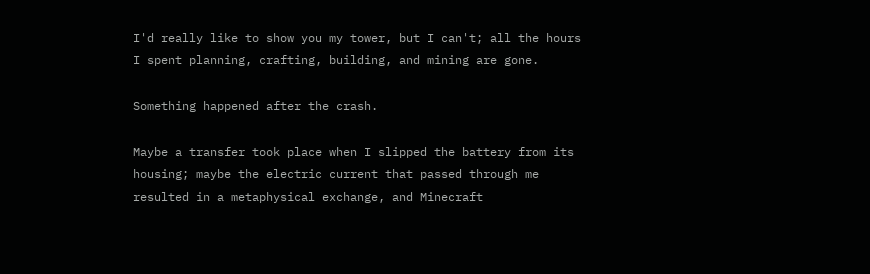I'd really like to show you my tower, but I can't; all the hours I spent planning, crafting, building, and mining are gone.

Something happened after the crash.

Maybe a transfer took place when I slipped the battery from its housing; maybe the electric current that passed through me resulted in a metaphysical exchange, and Minecraft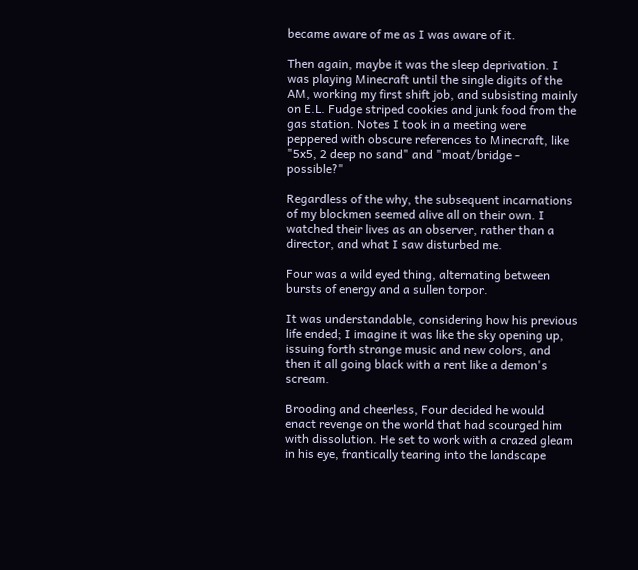became aware of me as I was aware of it.

Then again, maybe it was the sleep deprivation. I was playing Minecraft until the single digits of the AM, working my first shift job, and subsisting mainly on E.L. Fudge striped cookies and junk food from the gas station. Notes I took in a meeting were peppered with obscure references to Minecraft, like "5x5, 2 deep no sand" and "moat/bridge - possible?"

Regardless of the why, the subsequent incarnations of my blockmen seemed alive all on their own. I watched their lives as an observer, rather than a director, and what I saw disturbed me.

Four was a wild eyed thing, alternating between bursts of energy and a sullen torpor.

It was understandable, considering how his previous life ended; I imagine it was like the sky opening up, issuing forth strange music and new colors, and then it all going black with a rent like a demon's scream.

Brooding and cheerless, Four decided he would enact revenge on the world that had scourged him with dissolution. He set to work with a crazed gleam in his eye, frantically tearing into the landscape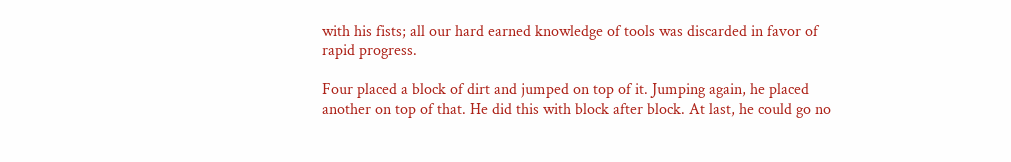with his fists; all our hard earned knowledge of tools was discarded in favor of rapid progress.

Four placed a block of dirt and jumped on top of it. Jumping again, he placed another on top of that. He did this with block after block. At last, he could go no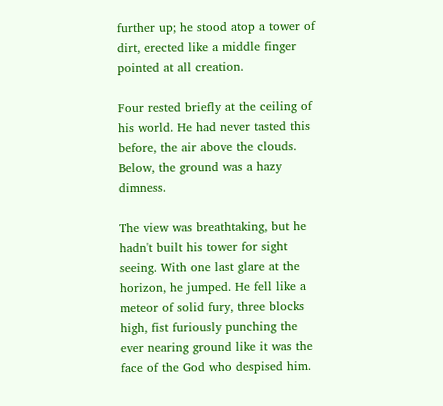further up; he stood atop a tower of dirt, erected like a middle finger pointed at all creation.

Four rested briefly at the ceiling of his world. He had never tasted this before, the air above the clouds. Below, the ground was a hazy dimness.

The view was breathtaking, but he hadn't built his tower for sight seeing. With one last glare at the horizon, he jumped. He fell like a meteor of solid fury, three blocks high, fist furiously punching the ever nearing ground like it was the face of the God who despised him.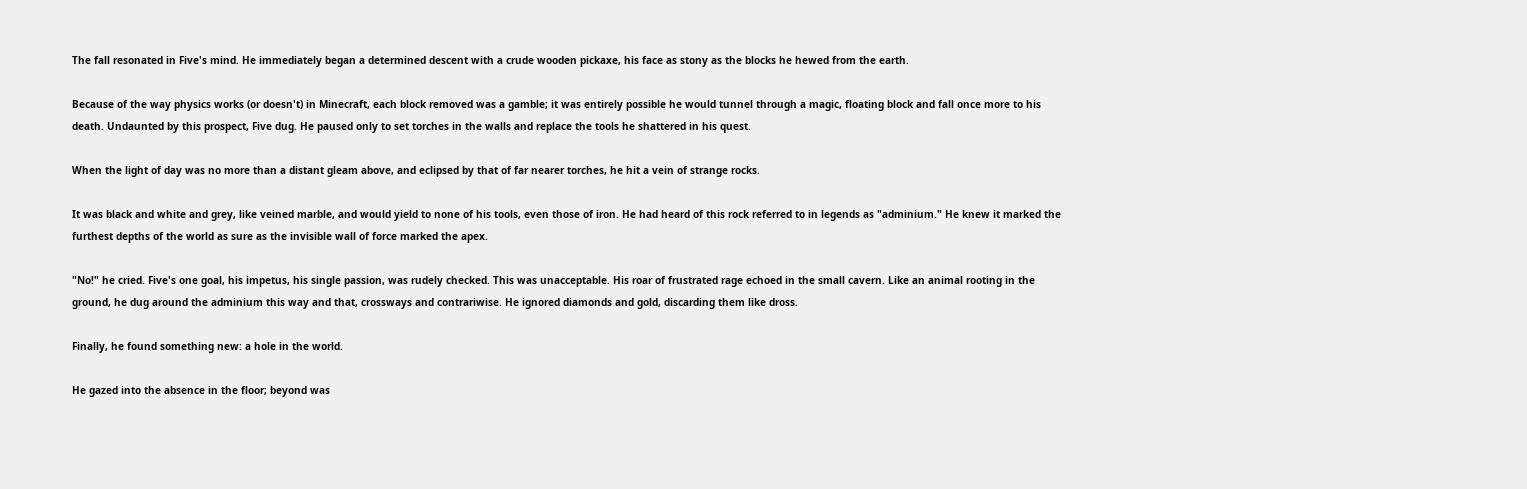The fall resonated in Five's mind. He immediately began a determined descent with a crude wooden pickaxe, his face as stony as the blocks he hewed from the earth.

Because of the way physics works (or doesn't) in Minecraft, each block removed was a gamble; it was entirely possible he would tunnel through a magic, floating block and fall once more to his death. Undaunted by this prospect, Five dug. He paused only to set torches in the walls and replace the tools he shattered in his quest.

When the light of day was no more than a distant gleam above, and eclipsed by that of far nearer torches, he hit a vein of strange rocks.

It was black and white and grey, like veined marble, and would yield to none of his tools, even those of iron. He had heard of this rock referred to in legends as "adminium." He knew it marked the furthest depths of the world as sure as the invisible wall of force marked the apex.

"No!" he cried. Five's one goal, his impetus, his single passion, was rudely checked. This was unacceptable. His roar of frustrated rage echoed in the small cavern. Like an animal rooting in the ground, he dug around the adminium this way and that, crossways and contrariwise. He ignored diamonds and gold, discarding them like dross.

Finally, he found something new: a hole in the world.

He gazed into the absence in the floor; beyond was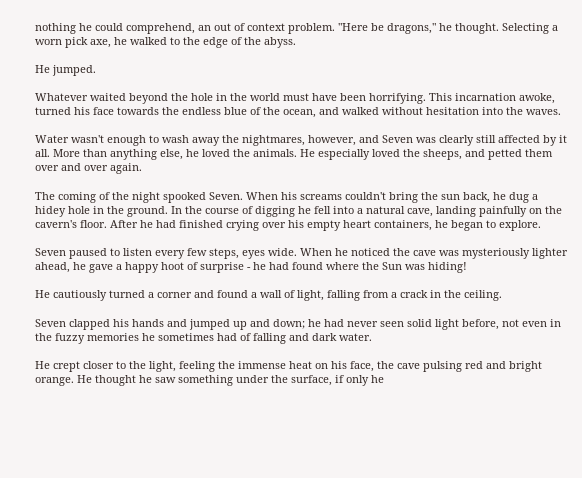nothing he could comprehend, an out of context problem. "Here be dragons," he thought. Selecting a worn pick axe, he walked to the edge of the abyss.

He jumped.

Whatever waited beyond the hole in the world must have been horrifying. This incarnation awoke, turned his face towards the endless blue of the ocean, and walked without hesitation into the waves.

Water wasn't enough to wash away the nightmares, however, and Seven was clearly still affected by it all. More than anything else, he loved the animals. He especially loved the sheeps, and petted them over and over again.

The coming of the night spooked Seven. When his screams couldn't bring the sun back, he dug a hidey hole in the ground. In the course of digging he fell into a natural cave, landing painfully on the cavern's floor. After he had finished crying over his empty heart containers, he began to explore.

Seven paused to listen every few steps, eyes wide. When he noticed the cave was mysteriously lighter ahead, he gave a happy hoot of surprise - he had found where the Sun was hiding!

He cautiously turned a corner and found a wall of light, falling from a crack in the ceiling.

Seven clapped his hands and jumped up and down; he had never seen solid light before, not even in the fuzzy memories he sometimes had of falling and dark water.

He crept closer to the light, feeling the immense heat on his face, the cave pulsing red and bright orange. He thought he saw something under the surface, if only he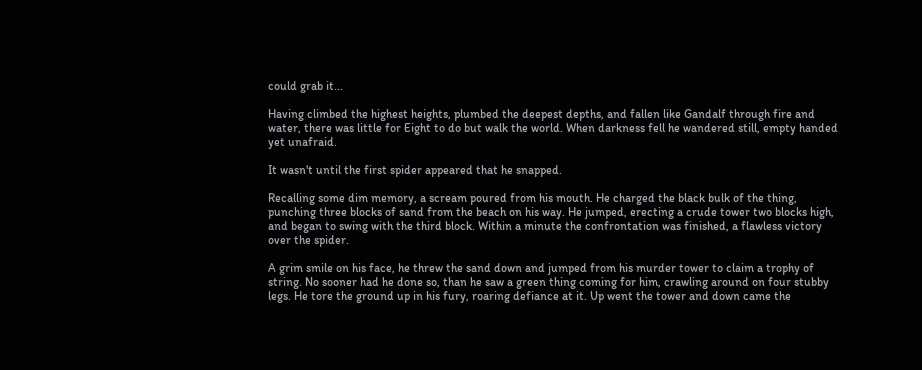could grab it...

Having climbed the highest heights, plumbed the deepest depths, and fallen like Gandalf through fire and water, there was little for Eight to do but walk the world. When darkness fell he wandered still, empty handed yet unafraid.

It wasn't until the first spider appeared that he snapped.

Recalling some dim memory, a scream poured from his mouth. He charged the black bulk of the thing, punching three blocks of sand from the beach on his way. He jumped, erecting a crude tower two blocks high, and began to swing with the third block. Within a minute the confrontation was finished, a flawless victory over the spider.

A grim smile on his face, he threw the sand down and jumped from his murder tower to claim a trophy of string. No sooner had he done so, than he saw a green thing coming for him, crawling around on four stubby legs. He tore the ground up in his fury, roaring defiance at it. Up went the tower and down came the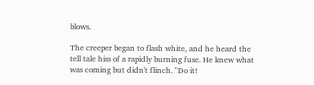blows.

The creeper began to flash white, and he heard the tell tale hiss of a rapidly burning fuse. He knew what was coming but didn't flinch. "Do it!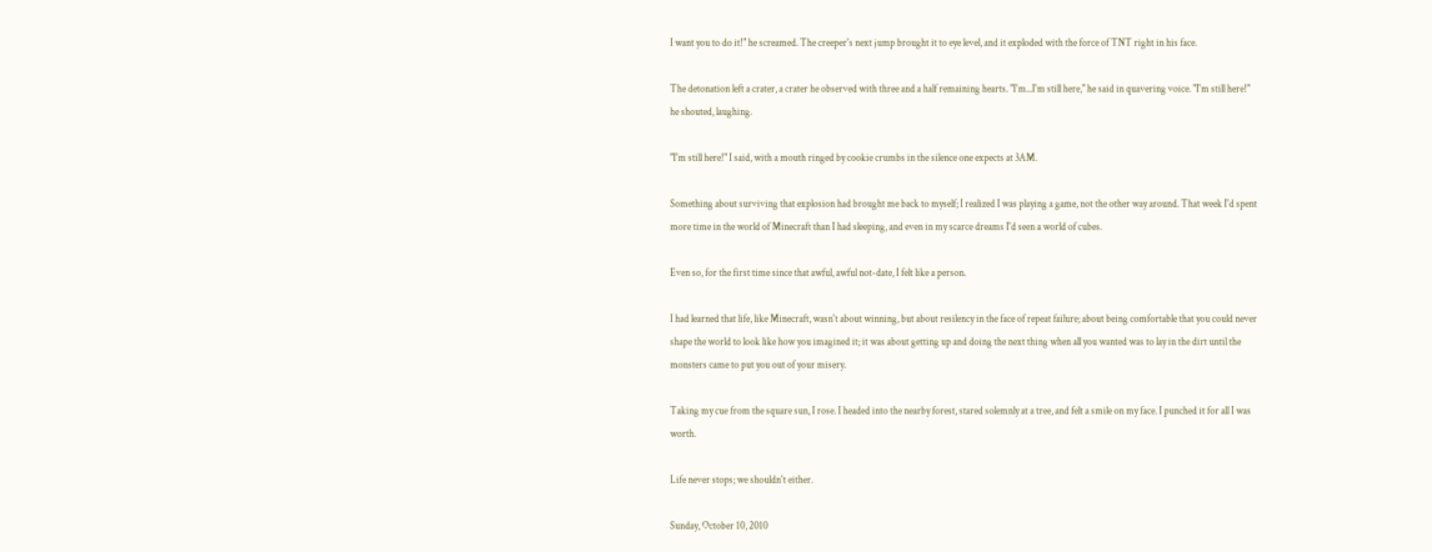I want you to do it!" he screamed. The creeper's next jump brought it to eye level, and it exploded with the force of TNT right in his face.

The detonation left a crater, a crater he observed with three and a half remaining hearts. "I'm...I'm still here," he said in quavering voice. "I'm still here!" he shouted, laughing.

"I'm still here!" I said, with a mouth ringed by cookie crumbs in the silence one expects at 3AM.

Something about surviving that explosion had brought me back to myself; I realized I was playing a game, not the other way around. That week I'd spent more time in the world of Minecraft than I had sleeping, and even in my scarce dreams I'd seen a world of cubes.

Even so, for the first time since that awful, awful not-date, I felt like a person.

I had learned that life, like Minecraft, wasn't about winning, but about resilency in the face of repeat failure; about being comfortable that you could never shape the world to look like how you imagined it; it was about getting up and doing the next thing when all you wanted was to lay in the dirt until the monsters came to put you out of your misery.

Taking my cue from the square sun, I rose. I headed into the nearby forest, stared solemnly at a tree, and felt a smile on my face. I punched it for all I was worth.

Life never stops; we shouldn't either.

Sunday, October 10, 2010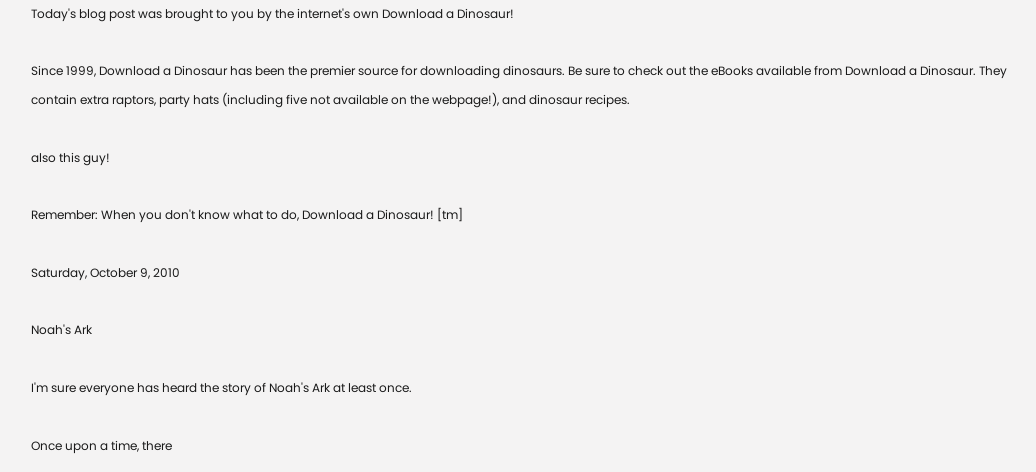Today's blog post was brought to you by the internet's own Download a Dinosaur!

Since 1999, Download a Dinosaur has been the premier source for downloading dinosaurs. Be sure to check out the eBooks available from Download a Dinosaur. They contain extra raptors, party hats (including five not available on the webpage!), and dinosaur recipes.

also this guy!

Remember: When you don't know what to do, Download a Dinosaur! [tm]

Saturday, October 9, 2010

Noah's Ark

I'm sure everyone has heard the story of Noah's Ark at least once.

Once upon a time, there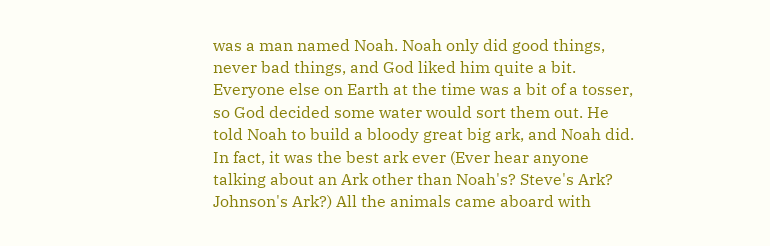was a man named Noah. Noah only did good things, never bad things, and God liked him quite a bit. Everyone else on Earth at the time was a bit of a tosser, so God decided some water would sort them out. He told Noah to build a bloody great big ark, and Noah did. In fact, it was the best ark ever (Ever hear anyone talking about an Ark other than Noah's? Steve's Ark? Johnson's Ark?) All the animals came aboard with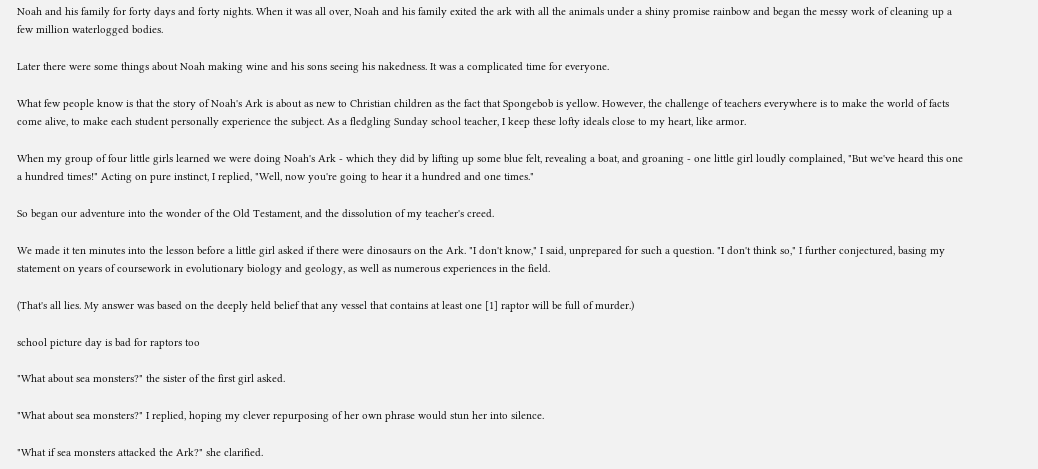Noah and his family for forty days and forty nights. When it was all over, Noah and his family exited the ark with all the animals under a shiny promise rainbow and began the messy work of cleaning up a few million waterlogged bodies.

Later there were some things about Noah making wine and his sons seeing his nakedness. It was a complicated time for everyone.

What few people know is that the story of Noah's Ark is about as new to Christian children as the fact that Spongebob is yellow. However, the challenge of teachers everywhere is to make the world of facts come alive, to make each student personally experience the subject. As a fledgling Sunday school teacher, I keep these lofty ideals close to my heart, like armor.

When my group of four little girls learned we were doing Noah's Ark - which they did by lifting up some blue felt, revealing a boat, and groaning - one little girl loudly complained, "But we've heard this one a hundred times!" Acting on pure instinct, I replied, "Well, now you're going to hear it a hundred and one times."

So began our adventure into the wonder of the Old Testament, and the dissolution of my teacher's creed.

We made it ten minutes into the lesson before a little girl asked if there were dinosaurs on the Ark. "I don't know," I said, unprepared for such a question. "I don't think so," I further conjectured, basing my statement on years of coursework in evolutionary biology and geology, as well as numerous experiences in the field.

(That's all lies. My answer was based on the deeply held belief that any vessel that contains at least one [1] raptor will be full of murder.)

school picture day is bad for raptors too

"What about sea monsters?" the sister of the first girl asked.

"What about sea monsters?" I replied, hoping my clever repurposing of her own phrase would stun her into silence.

"What if sea monsters attacked the Ark?" she clarified.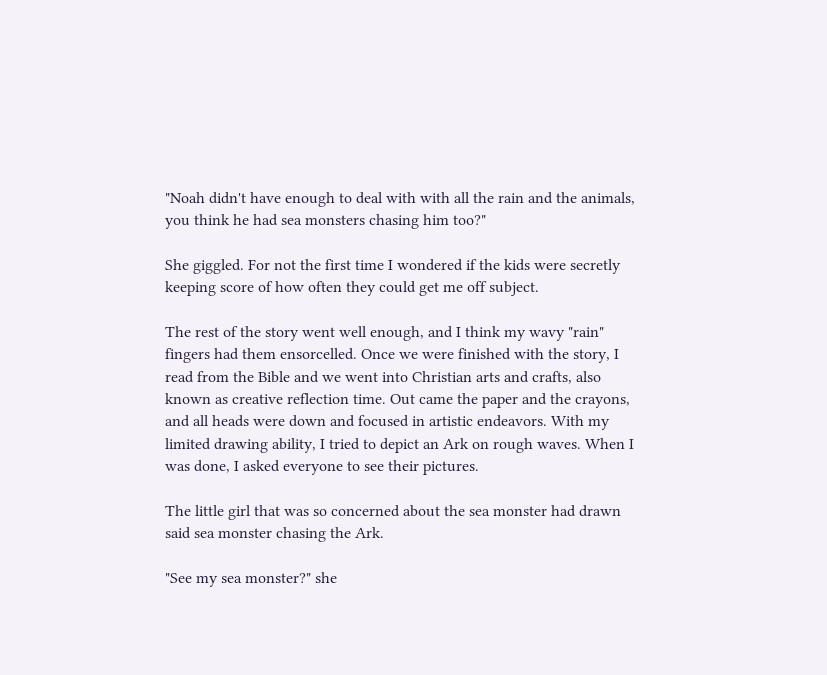"Noah didn't have enough to deal with with all the rain and the animals, you think he had sea monsters chasing him too?"

She giggled. For not the first time I wondered if the kids were secretly keeping score of how often they could get me off subject.

The rest of the story went well enough, and I think my wavy "rain" fingers had them ensorcelled. Once we were finished with the story, I read from the Bible and we went into Christian arts and crafts, also known as creative reflection time. Out came the paper and the crayons, and all heads were down and focused in artistic endeavors. With my limited drawing ability, I tried to depict an Ark on rough waves. When I was done, I asked everyone to see their pictures.

The little girl that was so concerned about the sea monster had drawn said sea monster chasing the Ark.

"See my sea monster?" she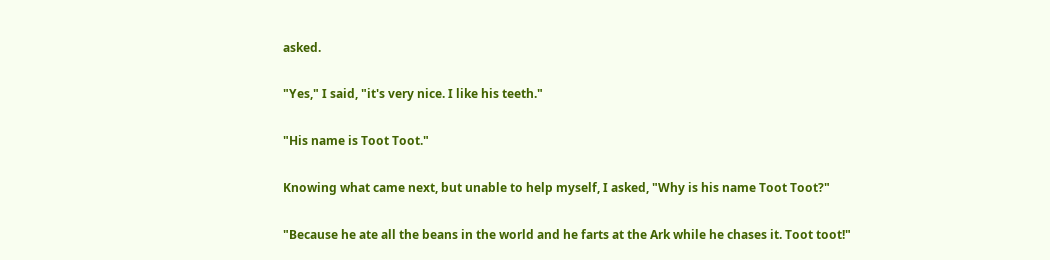asked.

"Yes," I said, "it's very nice. I like his teeth."

"His name is Toot Toot."

Knowing what came next, but unable to help myself, I asked, "Why is his name Toot Toot?"

"Because he ate all the beans in the world and he farts at the Ark while he chases it. Toot toot!"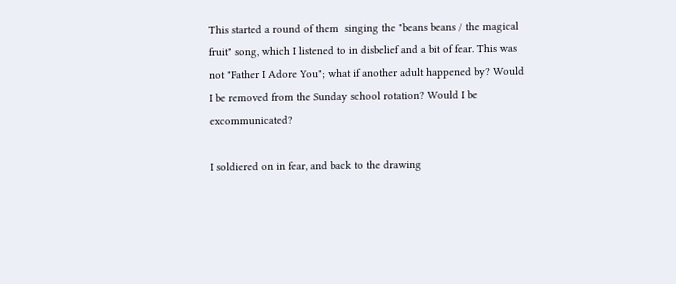This started a round of them  singing the "beans beans / the magical fruit" song, which I listened to in disbelief and a bit of fear. This was not "Father I Adore You"; what if another adult happened by? Would I be removed from the Sunday school rotation? Would I be excommunicated?

I soldiered on in fear, and back to the drawing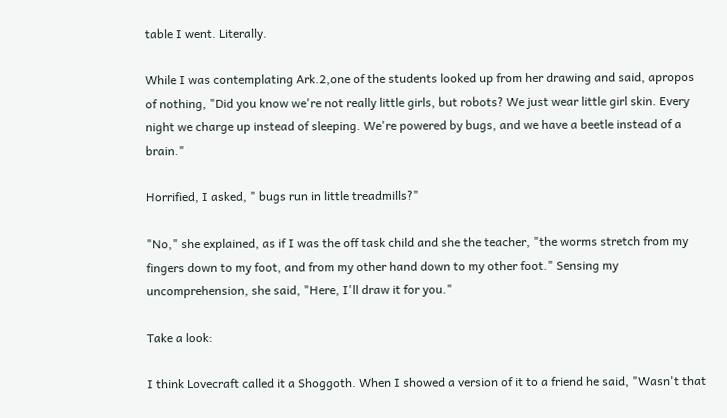table I went. Literally.

While I was contemplating Ark.2,one of the students looked up from her drawing and said, apropos of nothing, "Did you know we're not really little girls, but robots? We just wear little girl skin. Every night we charge up instead of sleeping. We're powered by bugs, and we have a beetle instead of a brain."

Horrified, I asked, " bugs run in little treadmills?"

"No," she explained, as if I was the off task child and she the teacher, "the worms stretch from my fingers down to my foot, and from my other hand down to my other foot." Sensing my uncomprehension, she said, "Here, I'll draw it for you."

Take a look:

I think Lovecraft called it a Shoggoth. When I showed a version of it to a friend he said, "Wasn't that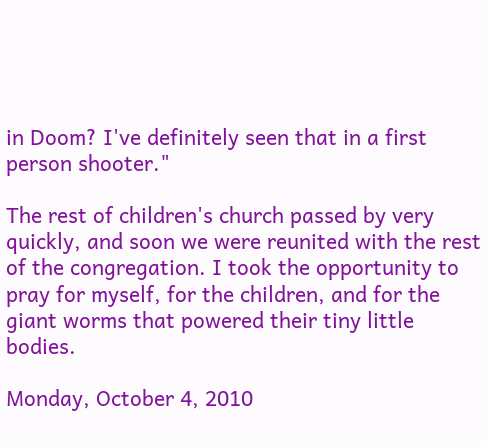in Doom? I've definitely seen that in a first person shooter."

The rest of children's church passed by very quickly, and soon we were reunited with the rest of the congregation. I took the opportunity to pray for myself, for the children, and for the giant worms that powered their tiny little bodies.

Monday, October 4, 2010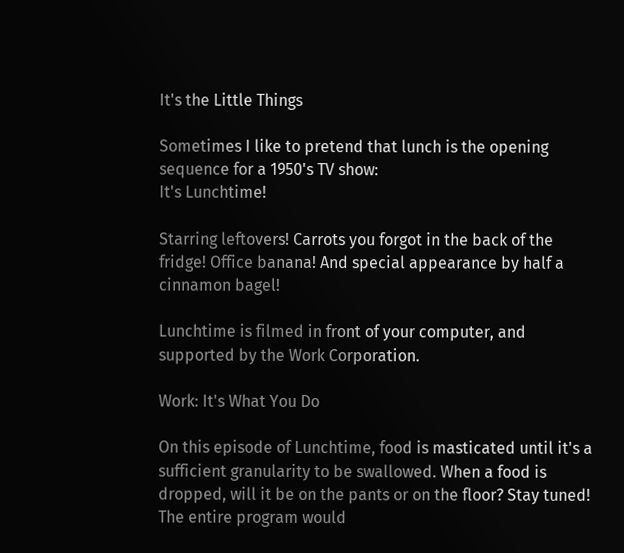It's the Little Things

Sometimes I like to pretend that lunch is the opening sequence for a 1950's TV show:
It's Lunchtime!

Starring leftovers! Carrots you forgot in the back of the fridge! Office banana! And special appearance by half a cinnamon bagel!

Lunchtime is filmed in front of your computer, and supported by the Work Corporation.

Work: It's What You Do

On this episode of Lunchtime, food is masticated until it's a sufficient granularity to be swallowed. When a food is dropped, will it be on the pants or on the floor? Stay tuned!
The entire program would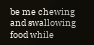be me chewing and swallowing food while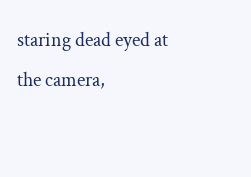staring dead eyed at the camera,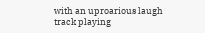with an uproarious laugh track playing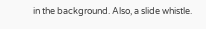in the background. Also, a slide whistle.